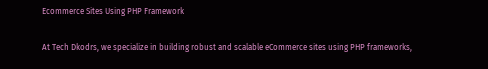Ecommerce Sites Using PHP Framework

At Tech Dkodrs, we specialize in building robust and scalable eCommerce sites using PHP frameworks,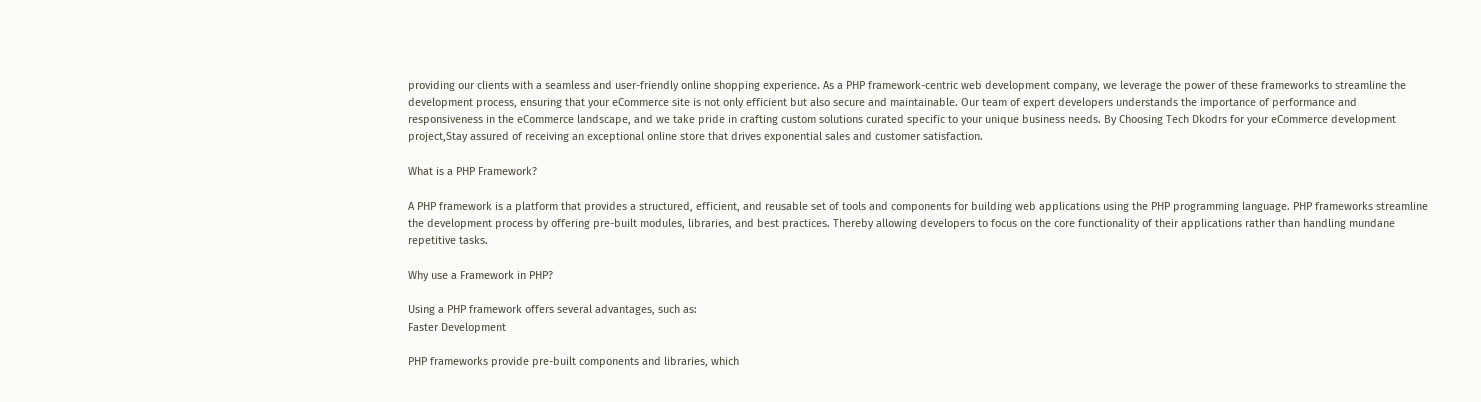providing our clients with a seamless and user-friendly online shopping experience. As a PHP framework-centric web development company, we leverage the power of these frameworks to streamline the development process, ensuring that your eCommerce site is not only efficient but also secure and maintainable. Our team of expert developers understands the importance of performance and responsiveness in the eCommerce landscape, and we take pride in crafting custom solutions curated specific to your unique business needs. By Choosing Tech Dkodrs for your eCommerce development project,Stay assured of receiving an exceptional online store that drives exponential sales and customer satisfaction.

What is a PHP Framework?

A PHP framework is a platform that provides a structured, efficient, and reusable set of tools and components for building web applications using the PHP programming language. PHP frameworks streamline the development process by offering pre-built modules, libraries, and best practices. Thereby allowing developers to focus on the core functionality of their applications rather than handling mundane repetitive tasks.

Why use a Framework in PHP?

Using a PHP framework offers several advantages, such as:
Faster Development

PHP frameworks provide pre-built components and libraries, which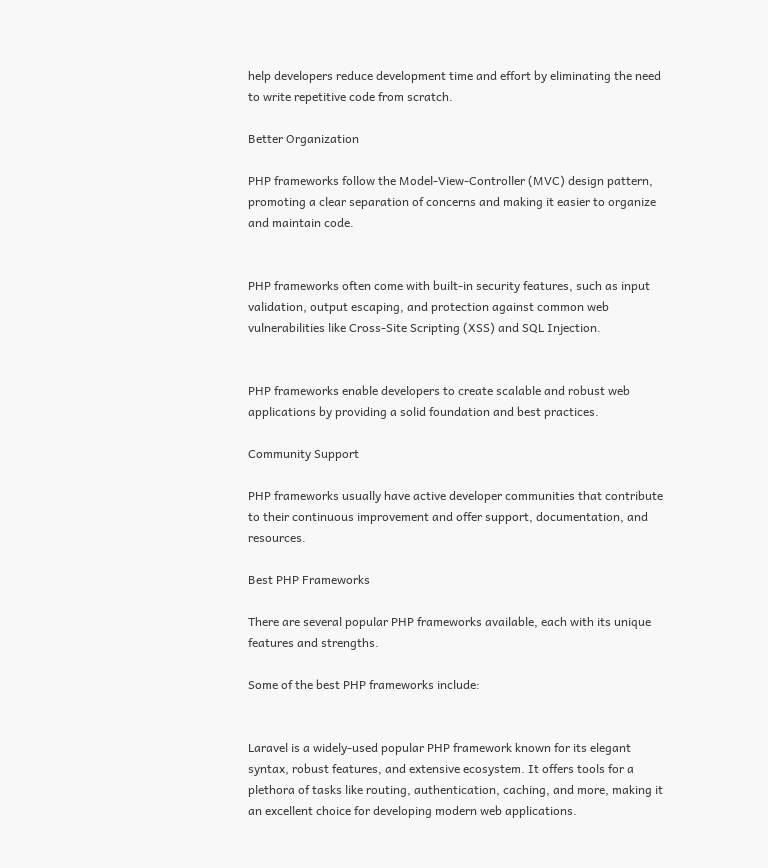help developers reduce development time and effort by eliminating the need to write repetitive code from scratch.

Better Organization

PHP frameworks follow the Model-View-Controller (MVC) design pattern, promoting a clear separation of concerns and making it easier to organize and maintain code.


PHP frameworks often come with built-in security features, such as input validation, output escaping, and protection against common web vulnerabilities like Cross-Site Scripting (XSS) and SQL Injection.


PHP frameworks enable developers to create scalable and robust web applications by providing a solid foundation and best practices.

Community Support

PHP frameworks usually have active developer communities that contribute to their continuous improvement and offer support, documentation, and resources.

Best PHP Frameworks

There are several popular PHP frameworks available, each with its unique features and strengths.

Some of the best PHP frameworks include:


Laravel is a widely-used popular PHP framework known for its elegant syntax, robust features, and extensive ecosystem. It offers tools for a plethora of tasks like routing, authentication, caching, and more, making it an excellent choice for developing modern web applications.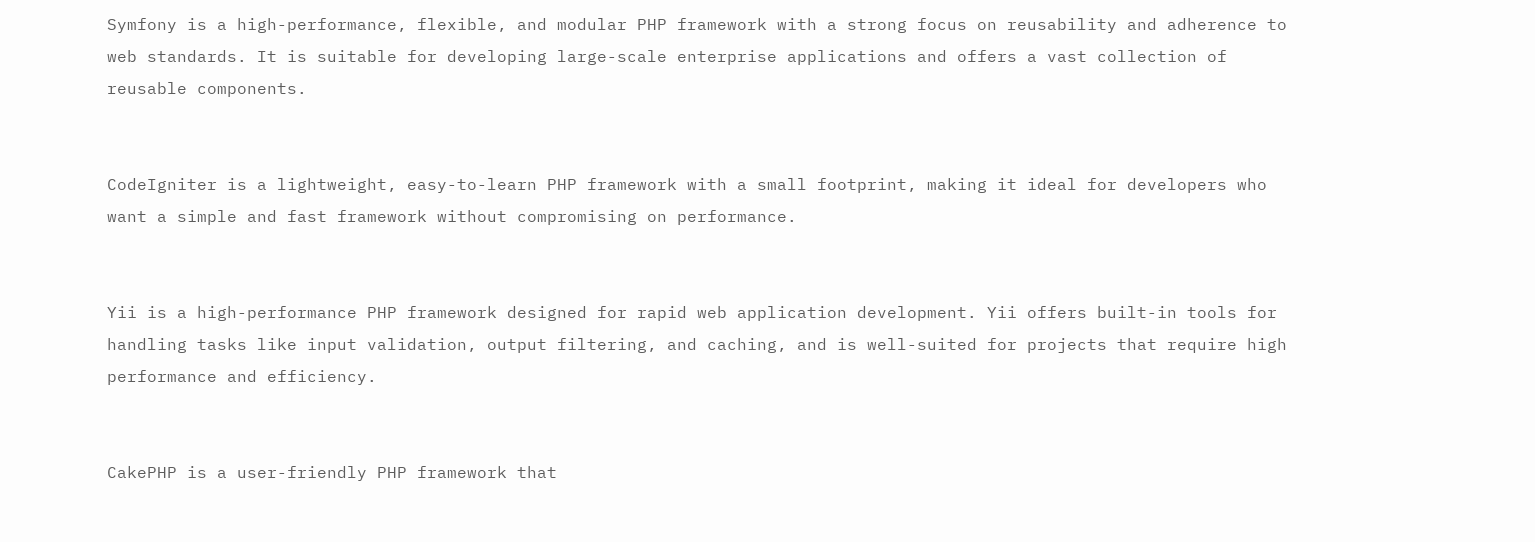Symfony is a high-performance, flexible, and modular PHP framework with a strong focus on reusability and adherence to web standards. It is suitable for developing large-scale enterprise applications and offers a vast collection of reusable components.


CodeIgniter is a lightweight, easy-to-learn PHP framework with a small footprint, making it ideal for developers who want a simple and fast framework without compromising on performance.


Yii is a high-performance PHP framework designed for rapid web application development. Yii offers built-in tools for handling tasks like input validation, output filtering, and caching, and is well-suited for projects that require high performance and efficiency.


CakePHP is a user-friendly PHP framework that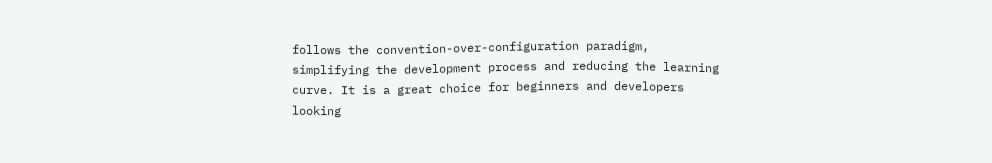follows the convention-over-configuration paradigm, simplifying the development process and reducing the learning curve. It is a great choice for beginners and developers looking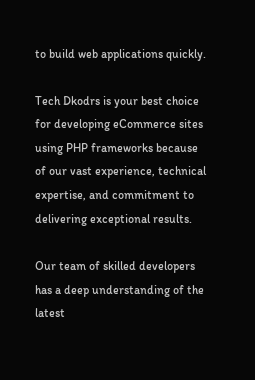to build web applications quickly.

Tech Dkodrs is your best choice for developing eCommerce sites using PHP frameworks because of our vast experience, technical expertise, and commitment to delivering exceptional results.

Our team of skilled developers has a deep understanding of the latest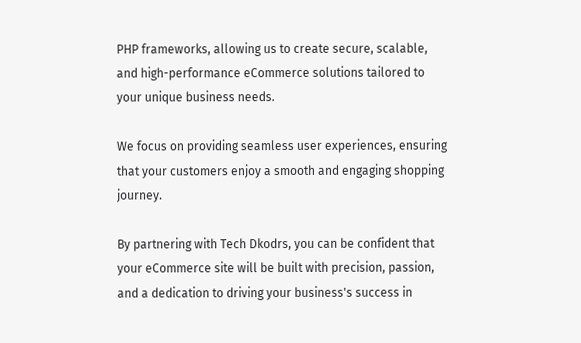PHP frameworks, allowing us to create secure, scalable, and high-performance eCommerce solutions tailored to your unique business needs.

We focus on providing seamless user experiences, ensuring that your customers enjoy a smooth and engaging shopping journey.

By partnering with Tech Dkodrs, you can be confident that your eCommerce site will be built with precision, passion, and a dedication to driving your business's success in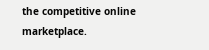the competitive online marketplace.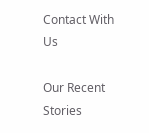Contact With Us

Our Recent Stories